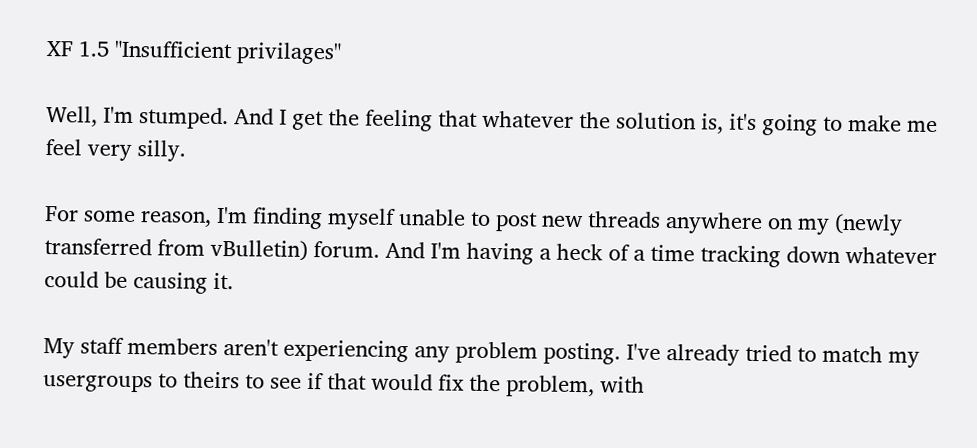XF 1.5 "Insufficient privilages"

Well, I'm stumped. And I get the feeling that whatever the solution is, it's going to make me feel very silly.

For some reason, I'm finding myself unable to post new threads anywhere on my (newly transferred from vBulletin) forum. And I'm having a heck of a time tracking down whatever could be causing it.

My staff members aren't experiencing any problem posting. I've already tried to match my usergroups to theirs to see if that would fix the problem, with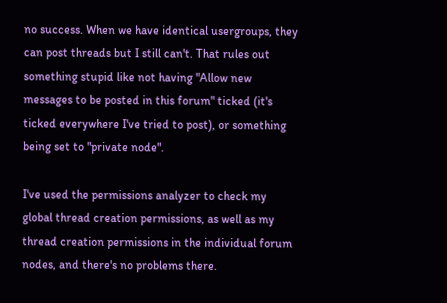no success. When we have identical usergroups, they can post threads but I still can't. That rules out something stupid like not having "Allow new messages to be posted in this forum" ticked (it's ticked everywhere I've tried to post), or something being set to "private node".

I've used the permissions analyzer to check my global thread creation permissions, as well as my thread creation permissions in the individual forum nodes, and there's no problems there.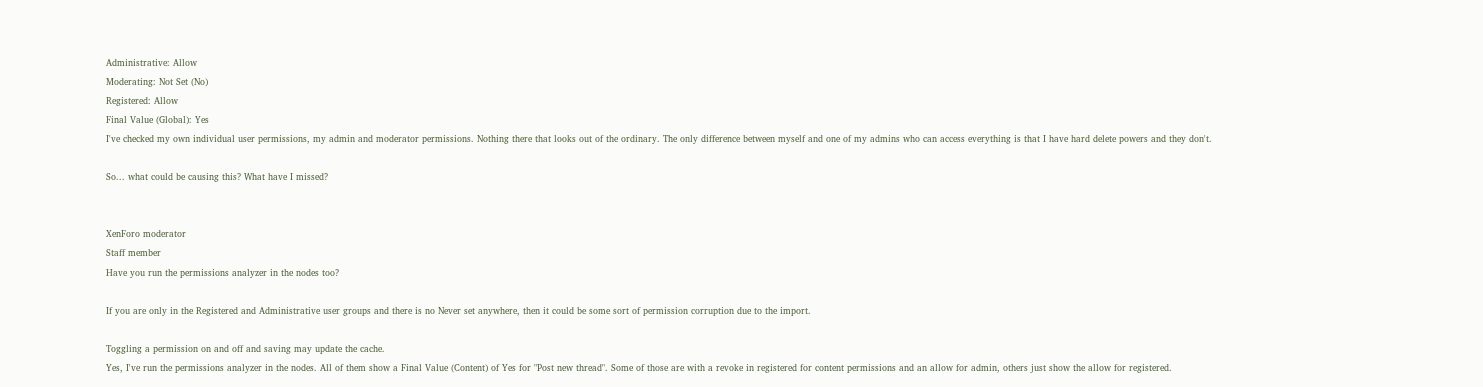Administrative: Allow
Moderating: Not Set (No)
Registered: Allow
Final Value (Global): Yes
I've checked my own individual user permissions, my admin and moderator permissions. Nothing there that looks out of the ordinary. The only difference between myself and one of my admins who can access everything is that I have hard delete powers and they don't.

So... what could be causing this? What have I missed?


XenForo moderator
Staff member
Have you run the permissions analyzer in the nodes too?

If you are only in the Registered and Administrative user groups and there is no Never set anywhere, then it could be some sort of permission corruption due to the import.

Toggling a permission on and off and saving may update the cache.
Yes, I've run the permissions analyzer in the nodes. All of them show a Final Value (Content) of Yes for "Post new thread". Some of those are with a revoke in registered for content permissions and an allow for admin, others just show the allow for registered.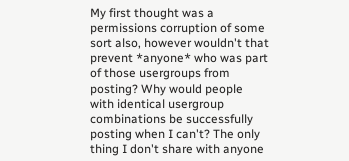My first thought was a permissions corruption of some sort also, however wouldn't that prevent *anyone* who was part of those usergroups from posting? Why would people with identical usergroup combinations be successfully posting when I can't? The only thing I don't share with anyone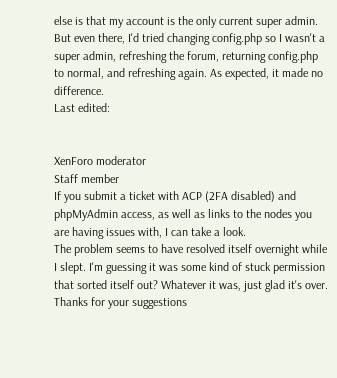else is that my account is the only current super admin. But even there, I'd tried changing config.php so I wasn't a super admin, refreshing the forum, returning config.php to normal, and refreshing again. As expected, it made no difference.
Last edited:


XenForo moderator
Staff member
If you submit a ticket with ACP (2FA disabled) and phpMyAdmin access, as well as links to the nodes you are having issues with, I can take a look.
The problem seems to have resolved itself overnight while I slept. I'm guessing it was some kind of stuck permission that sorted itself out? Whatever it was, just glad it's over. Thanks for your suggestions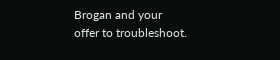Brogan and your offer to troubleshoot.